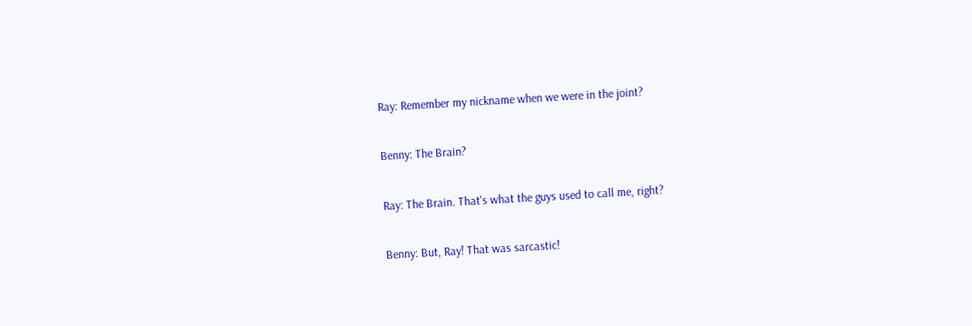Ray: Remember my nickname when we were in the joint?

Benny: The Brain?

Ray: The Brain. That's what the guys used to call me, right?

Benny: But, Ray! That was sarcastic!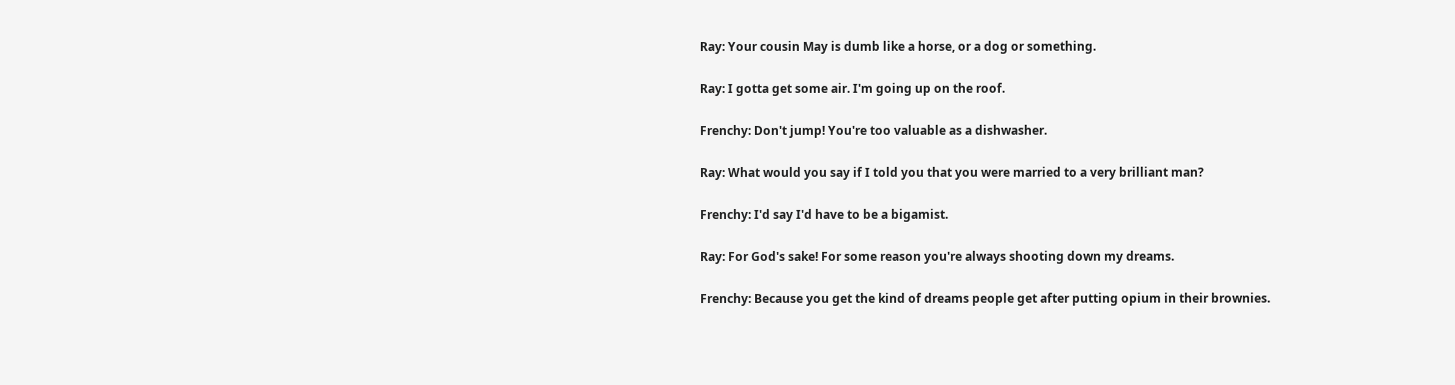Ray: Your cousin May is dumb like a horse, or a dog or something.

Ray: I gotta get some air. I'm going up on the roof.

Frenchy: Don't jump! You're too valuable as a dishwasher.

Ray: What would you say if I told you that you were married to a very brilliant man?

Frenchy: I'd say I'd have to be a bigamist.

Ray: For God's sake! For some reason you're always shooting down my dreams.

Frenchy: Because you get the kind of dreams people get after putting opium in their brownies.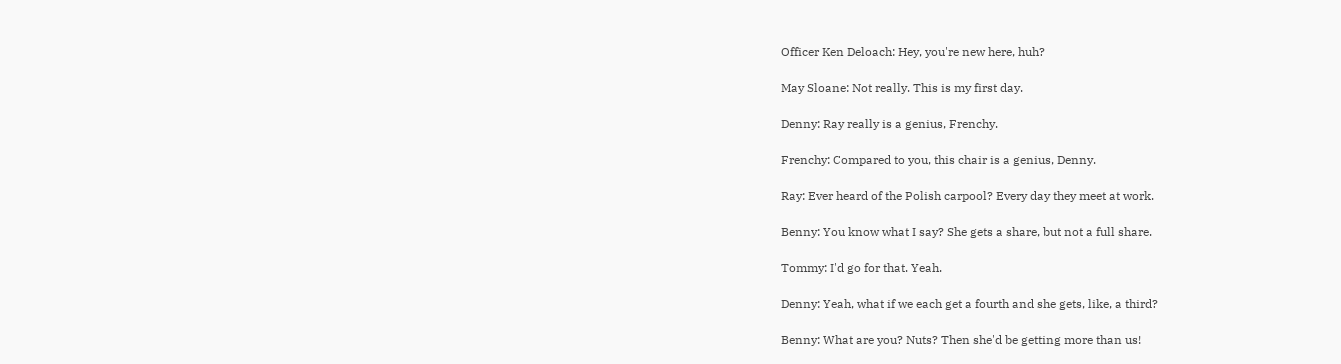Officer Ken Deloach: Hey, you're new here, huh?

May Sloane: Not really. This is my first day.

Denny: Ray really is a genius, Frenchy.

Frenchy: Compared to you, this chair is a genius, Denny.

Ray: Ever heard of the Polish carpool? Every day they meet at work.

Benny: You know what I say? She gets a share, but not a full share.

Tommy: I'd go for that. Yeah.

Denny: Yeah, what if we each get a fourth and she gets, like, a third?

Benny: What are you? Nuts? Then she'd be getting more than us!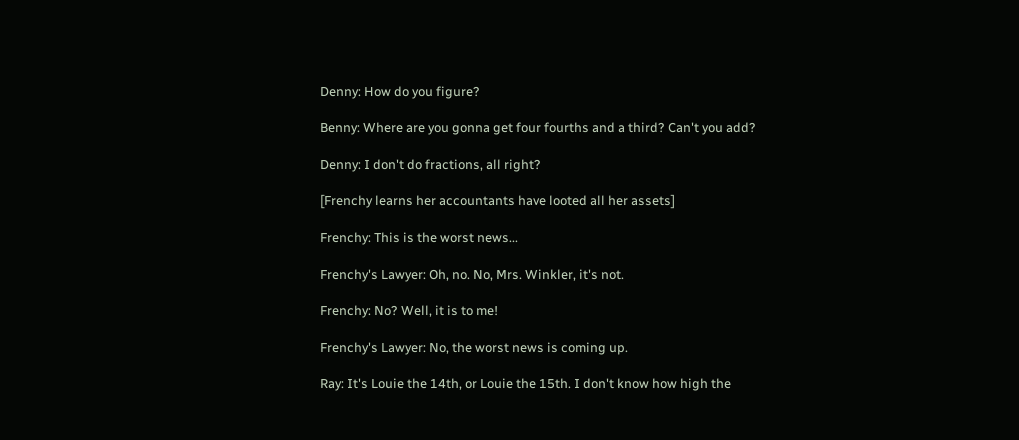Denny: How do you figure?

Benny: Where are you gonna get four fourths and a third? Can't you add?

Denny: I don't do fractions, all right?

[Frenchy learns her accountants have looted all her assets]

Frenchy: This is the worst news...

Frenchy's Lawyer: Oh, no. No, Mrs. Winkler, it's not.

Frenchy: No? Well, it is to me!

Frenchy's Lawyer: No, the worst news is coming up.

Ray: It's Louie the 14th, or Louie the 15th. I don't know how high the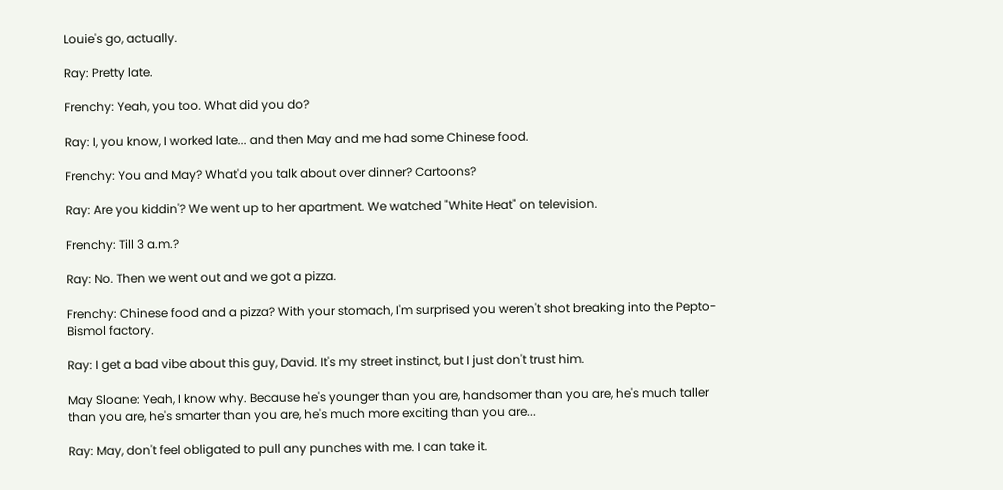Louie's go, actually.

Ray: Pretty late.

Frenchy: Yeah, you too. What did you do?

Ray: I, you know, I worked late... and then May and me had some Chinese food.

Frenchy: You and May? What'd you talk about over dinner? Cartoons?

Ray: Are you kiddin'? We went up to her apartment. We watched "White Heat" on television.

Frenchy: Till 3 a.m.?

Ray: No. Then we went out and we got a pizza.

Frenchy: Chinese food and a pizza? With your stomach, I'm surprised you weren't shot breaking into the Pepto-Bismol factory.

Ray: I get a bad vibe about this guy, David. It's my street instinct, but I just don't trust him.

May Sloane: Yeah, I know why. Because he's younger than you are, handsomer than you are, he's much taller than you are, he's smarter than you are, he's much more exciting than you are...

Ray: May, don't feel obligated to pull any punches with me. I can take it.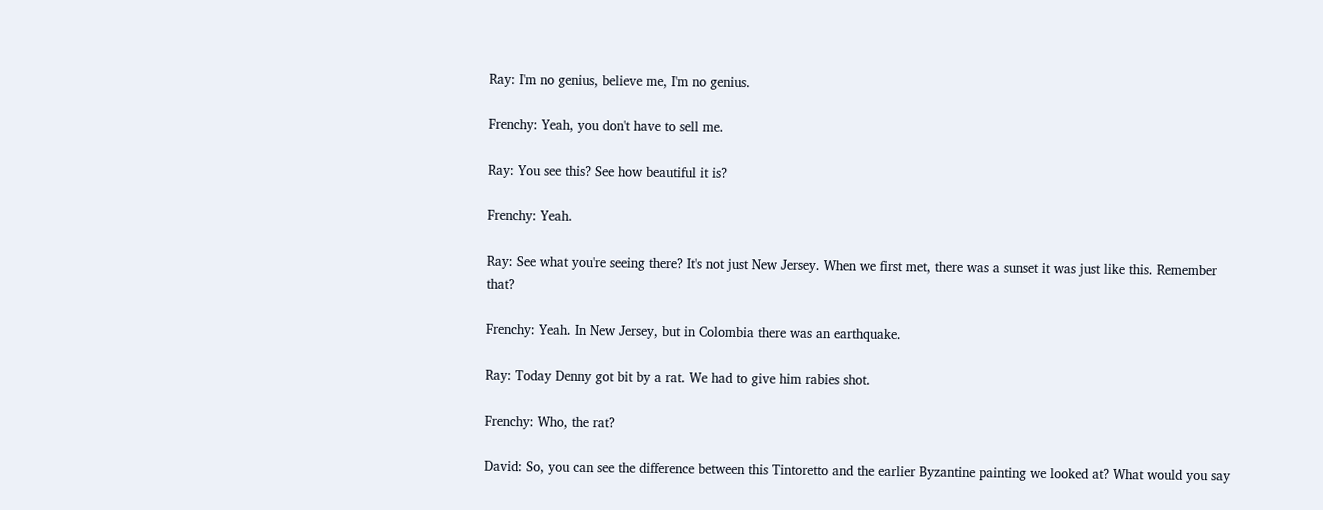Ray: I'm no genius, believe me, I'm no genius.

Frenchy: Yeah, you don't have to sell me.

Ray: You see this? See how beautiful it is?

Frenchy: Yeah.

Ray: See what you're seeing there? It's not just New Jersey. When we first met, there was a sunset it was just like this. Remember that?

Frenchy: Yeah. In New Jersey, but in Colombia there was an earthquake.

Ray: Today Denny got bit by a rat. We had to give him rabies shot.

Frenchy: Who, the rat?

David: So, you can see the difference between this Tintoretto and the earlier Byzantine painting we looked at? What would you say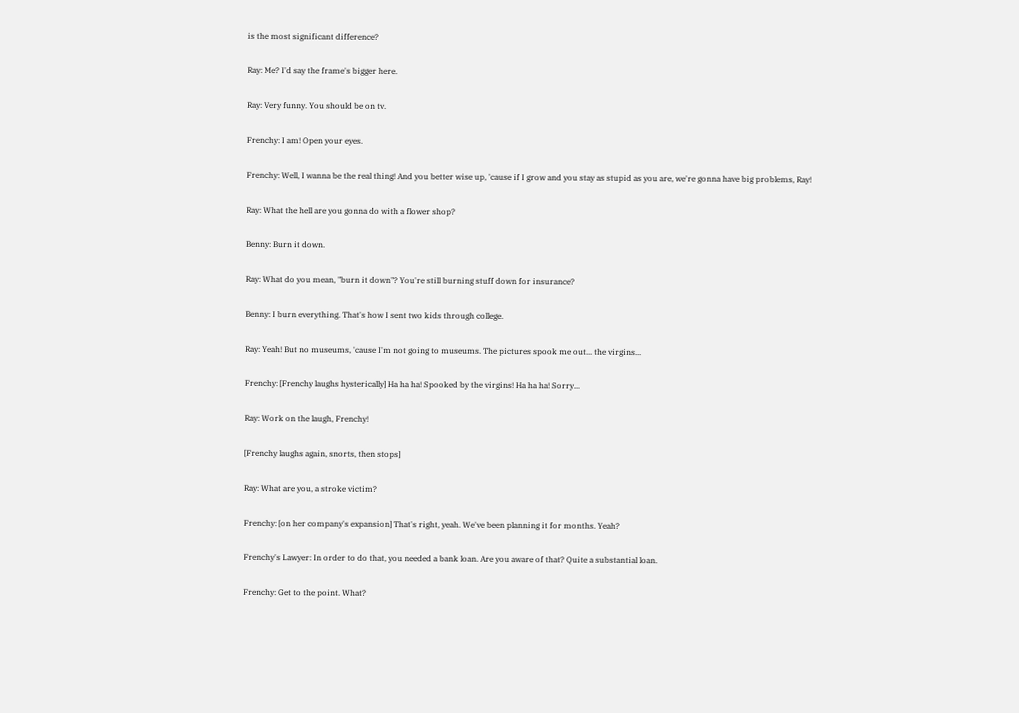is the most significant difference?

Ray: Me? I'd say the frame's bigger here.

Ray: Very funny. You should be on tv.

Frenchy: I am! Open your eyes.

Frenchy: Well, I wanna be the real thing! And you better wise up, 'cause if I grow and you stay as stupid as you are, we're gonna have big problems, Ray!

Ray: What the hell are you gonna do with a flower shop?

Benny: Burn it down.

Ray: What do you mean, "burn it down"? You're still burning stuff down for insurance?

Benny: I burn everything. That's how I sent two kids through college.

Ray: Yeah! But no museums, 'cause I'm not going to museums. The pictures spook me out... the virgins...

Frenchy: [Frenchy laughs hysterically] Ha ha ha! Spooked by the virgins! Ha ha ha! Sorry...

Ray: Work on the laugh, Frenchy!

[Frenchy laughs again, snorts, then stops]

Ray: What are you, a stroke victim?

Frenchy: [on her company's expansion] That's right, yeah. We've been planning it for months. Yeah?

Frenchy's Lawyer: In order to do that, you needed a bank loan. Are you aware of that? Quite a substantial loan.

Frenchy: Get to the point. What?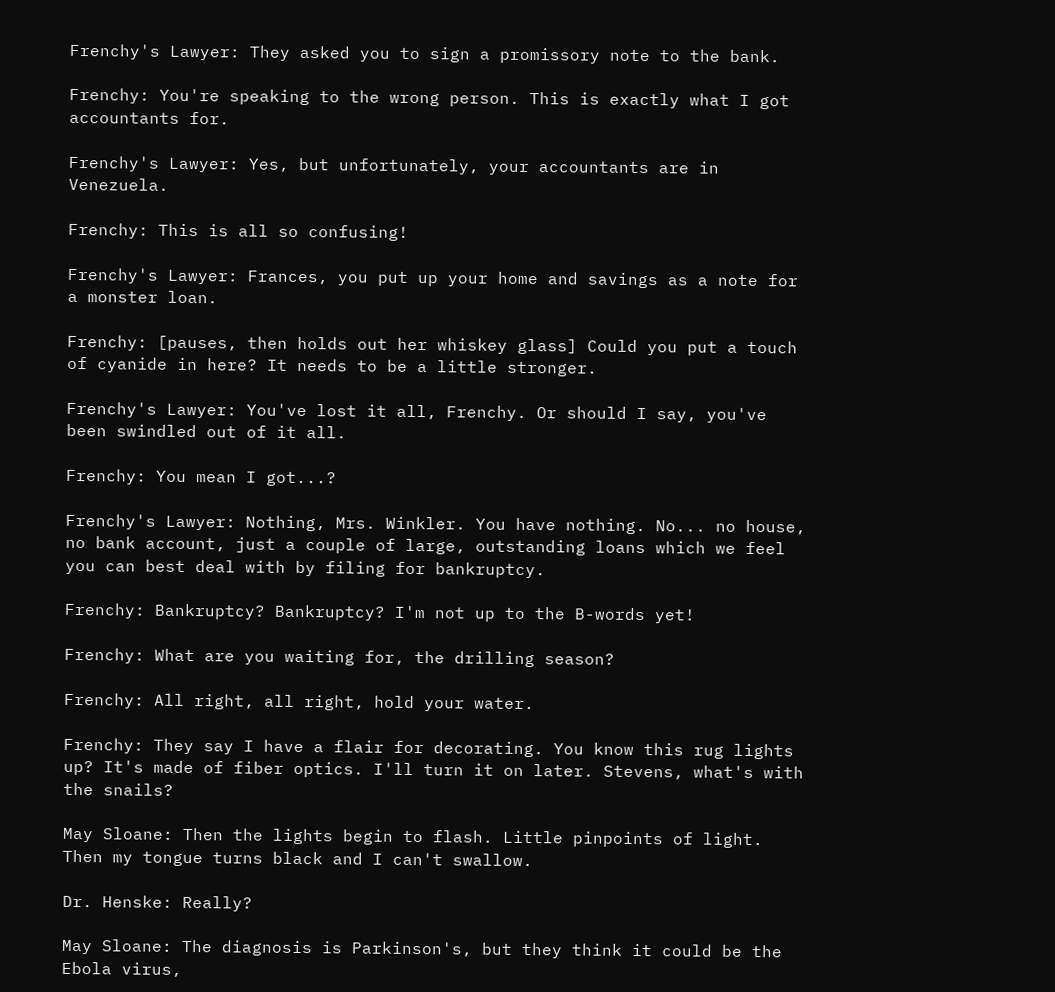Frenchy's Lawyer: They asked you to sign a promissory note to the bank.

Frenchy: You're speaking to the wrong person. This is exactly what I got accountants for.

Frenchy's Lawyer: Yes, but unfortunately, your accountants are in Venezuela.

Frenchy: This is all so confusing!

Frenchy's Lawyer: Frances, you put up your home and savings as a note for a monster loan.

Frenchy: [pauses, then holds out her whiskey glass] Could you put a touch of cyanide in here? It needs to be a little stronger.

Frenchy's Lawyer: You've lost it all, Frenchy. Or should I say, you've been swindled out of it all.

Frenchy: You mean I got...?

Frenchy's Lawyer: Nothing, Mrs. Winkler. You have nothing. No... no house, no bank account, just a couple of large, outstanding loans which we feel you can best deal with by filing for bankruptcy.

Frenchy: Bankruptcy? Bankruptcy? I'm not up to the B-words yet!

Frenchy: What are you waiting for, the drilling season?

Frenchy: All right, all right, hold your water.

Frenchy: They say I have a flair for decorating. You know this rug lights up? It's made of fiber optics. I'll turn it on later. Stevens, what's with the snails?

May Sloane: Then the lights begin to flash. Little pinpoints of light. Then my tongue turns black and I can't swallow.

Dr. Henske: Really?

May Sloane: The diagnosis is Parkinson's, but they think it could be the Ebola virus,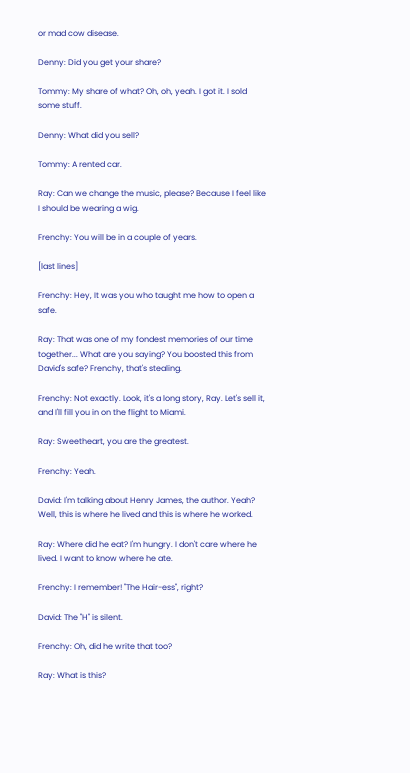or mad cow disease.

Denny: Did you get your share?

Tommy: My share of what? Oh, oh, yeah. I got it. I sold some stuff.

Denny: What did you sell?

Tommy: A rented car.

Ray: Can we change the music, please? Because I feel like I should be wearing a wig.

Frenchy: You will be in a couple of years.

[last lines]

Frenchy: Hey, It was you who taught me how to open a safe.

Ray: That was one of my fondest memories of our time together... What are you saying? You boosted this from David's safe? Frenchy, that's stealing.

Frenchy: Not exactly. Look, it's a long story, Ray. Let's sell it, and I'll fill you in on the flight to Miami.

Ray: Sweetheart, you are the greatest.

Frenchy: Yeah.

David: I'm talking about Henry James, the author. Yeah? Well, this is where he lived and this is where he worked.

Ray: Where did he eat? I'm hungry. I don't care where he lived. I want to know where he ate.

Frenchy: I remember! "The Hair-ess", right?

David: The "H" is silent.

Frenchy: Oh, did he write that too?

Ray: What is this?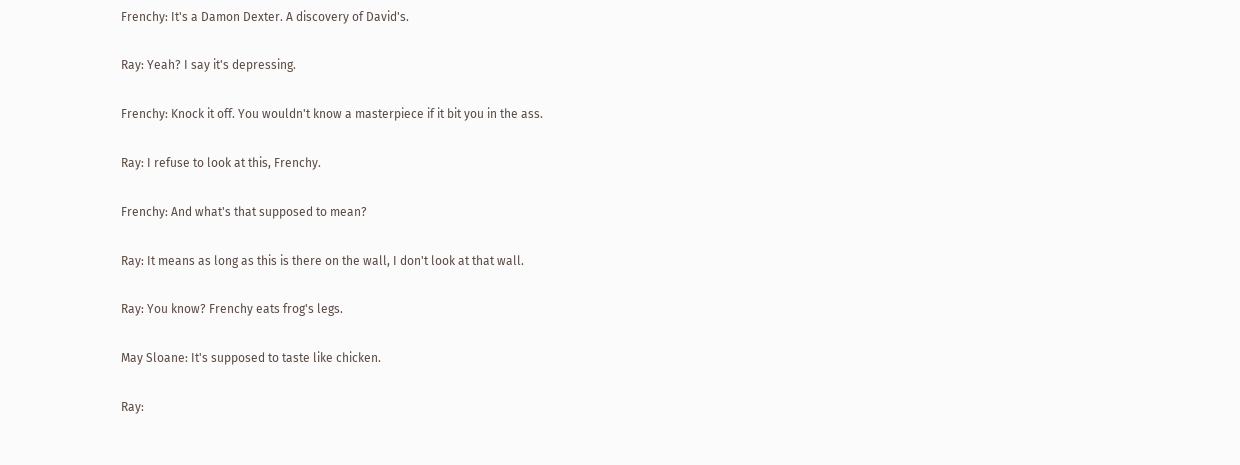Frenchy: It's a Damon Dexter. A discovery of David's.

Ray: Yeah? I say it's depressing.

Frenchy: Knock it off. You wouldn't know a masterpiece if it bit you in the ass.

Ray: I refuse to look at this, Frenchy.

Frenchy: And what's that supposed to mean?

Ray: It means as long as this is there on the wall, I don't look at that wall.

Ray: You know? Frenchy eats frog's legs.

May Sloane: It's supposed to taste like chicken.

Ray: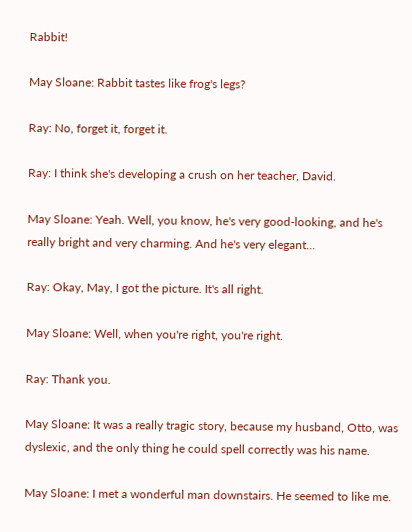Rabbit!

May Sloane: Rabbit tastes like frog's legs?

Ray: No, forget it, forget it.

Ray: I think she's developing a crush on her teacher, David.

May Sloane: Yeah. Well, you know, he's very good-looking, and he's really bright and very charming. And he's very elegant...

Ray: Okay, May, I got the picture. It's all right.

May Sloane: Well, when you're right, you're right.

Ray: Thank you.

May Sloane: It was a really tragic story, because my husband, Otto, was dyslexic, and the only thing he could spell correctly was his name.

May Sloane: I met a wonderful man downstairs. He seemed to like me.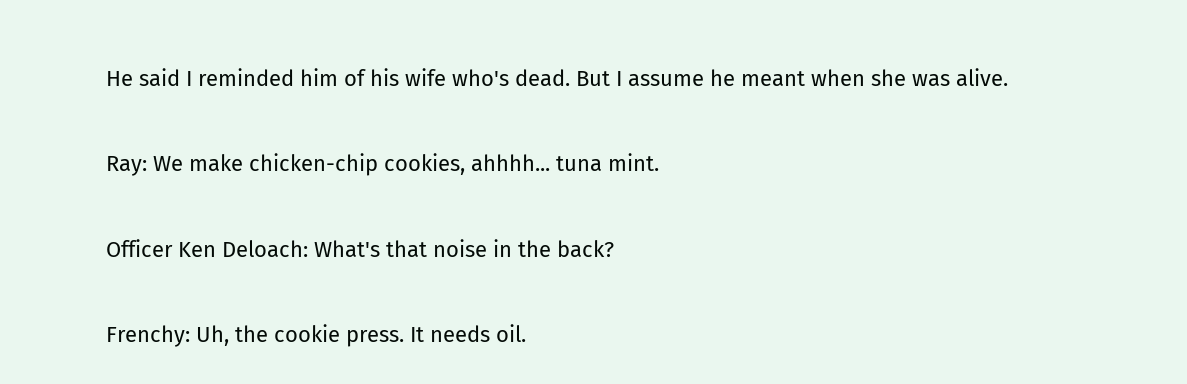He said I reminded him of his wife who's dead. But I assume he meant when she was alive.

Ray: We make chicken-chip cookies, ahhhh... tuna mint.

Officer Ken Deloach: What's that noise in the back?

Frenchy: Uh, the cookie press. It needs oil.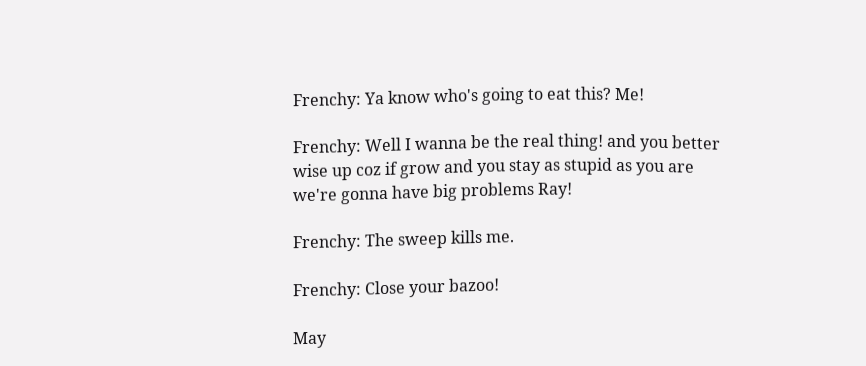Frenchy: Ya know who's going to eat this? Me!

Frenchy: Well I wanna be the real thing! and you better wise up coz if grow and you stay as stupid as you are we're gonna have big problems Ray!

Frenchy: The sweep kills me.

Frenchy: Close your bazoo!

May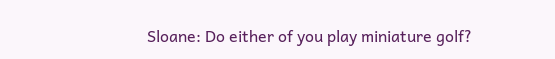Sloane: Do either of you play miniature golf?